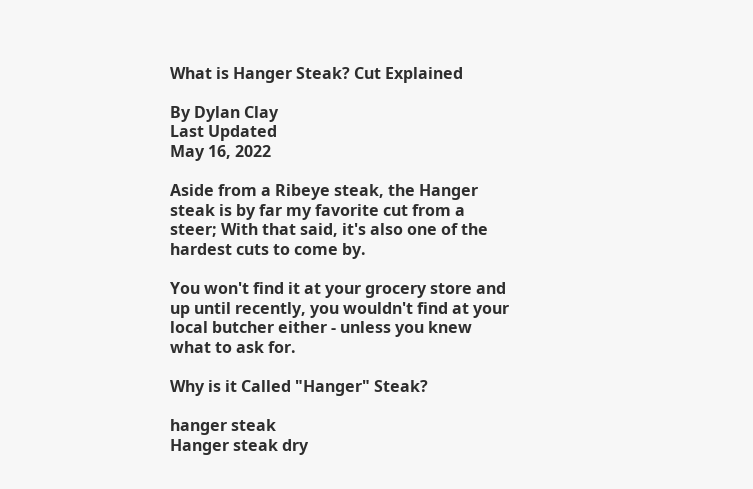What is Hanger Steak? Cut Explained

By Dylan Clay
Last Updated
May 16, 2022

Aside from a Ribeye steak, the Hanger steak is by far my favorite cut from a steer; With that said, it's also one of the hardest cuts to come by.

You won't find it at your grocery store and up until recently, you wouldn't find at your local butcher either - unless you knew what to ask for.

Why is it Called "Hanger" Steak?

hanger steak
Hanger steak dry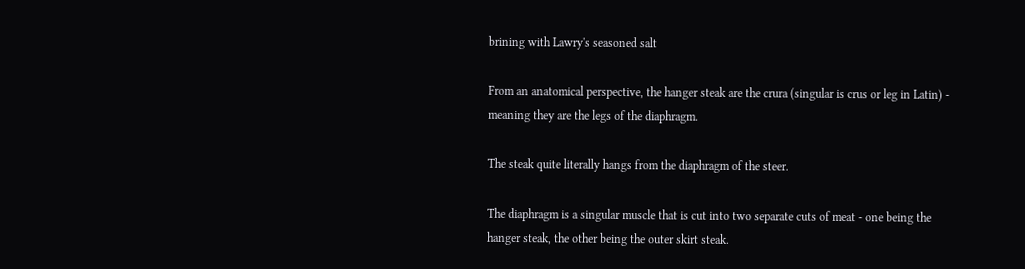brining with Lawry's seasoned salt

From an anatomical perspective, the hanger steak are the crura (singular is crus or leg in Latin) - meaning they are the legs of the diaphragm.

The steak quite literally hangs from the diaphragm of the steer.

The diaphragm is a singular muscle that is cut into two separate cuts of meat - one being the hanger steak, the other being the outer skirt steak.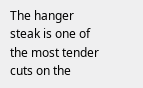The hanger steak is one of the most tender cuts on the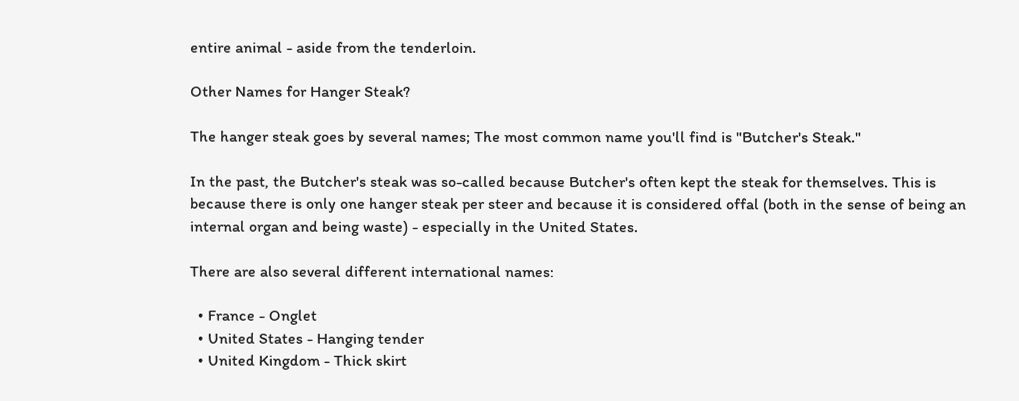entire animal - aside from the tenderloin.

Other Names for Hanger Steak?

The hanger steak goes by several names; The most common name you'll find is "Butcher's Steak."

In the past, the Butcher's steak was so-called because Butcher's often kept the steak for themselves. This is because there is only one hanger steak per steer and because it is considered offal (both in the sense of being an internal organ and being waste) - especially in the United States.

There are also several different international names:

  • France - Onglet
  • United States - Hanging tender
  • United Kingdom - Thick skirt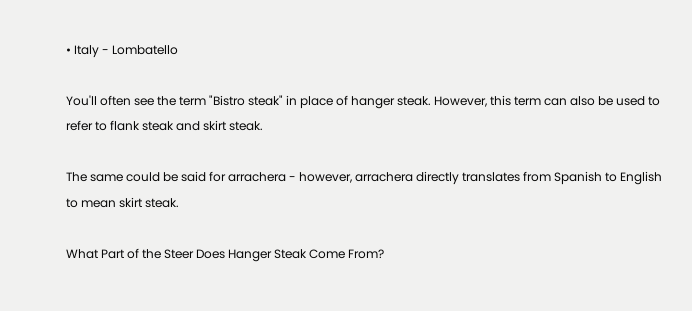• Italy - Lombatello

You'll often see the term "Bistro steak" in place of hanger steak. However, this term can also be used to refer to flank steak and skirt steak.

The same could be said for arrachera - however, arrachera directly translates from Spanish to English to mean skirt steak.

What Part of the Steer Does Hanger Steak Come From?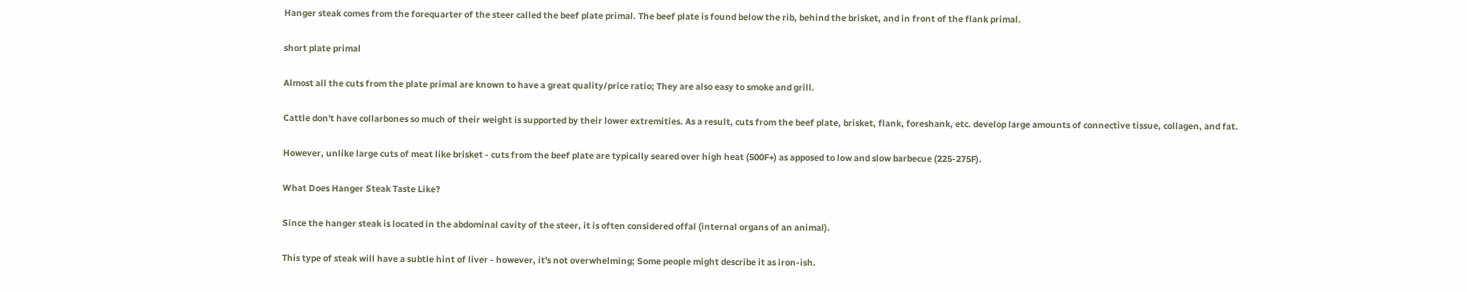Hanger steak comes from the forequarter of the steer called the beef plate primal. The beef plate is found below the rib, behind the brisket, and in front of the flank primal.

short plate primal

Almost all the cuts from the plate primal are known to have a great quality/price ratio; They are also easy to smoke and grill.

Cattle don't have collarbones so much of their weight is supported by their lower extremities. As a result, cuts from the beef plate, brisket, flank, foreshank, etc. develop large amounts of connective tissue, collagen, and fat.

However, unlike large cuts of meat like brisket - cuts from the beef plate are typically seared over high heat (500F+) as apposed to low and slow barbecue (225-275F).

What Does Hanger Steak Taste Like?

Since the hanger steak is located in the abdominal cavity of the steer, it is often considered offal (internal organs of an animal).

This type of steak will have a subtle hint of liver - however, it's not overwhelming; Some people might describe it as iron-ish.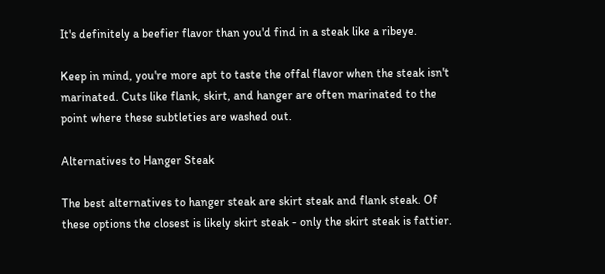It's definitely a beefier flavor than you'd find in a steak like a ribeye.

Keep in mind, you're more apt to taste the offal flavor when the steak isn't marinated. Cuts like flank, skirt, and hanger are often marinated to the point where these subtleties are washed out.

Alternatives to Hanger Steak

The best alternatives to hanger steak are skirt steak and flank steak. Of these options the closest is likely skirt steak - only the skirt steak is fattier.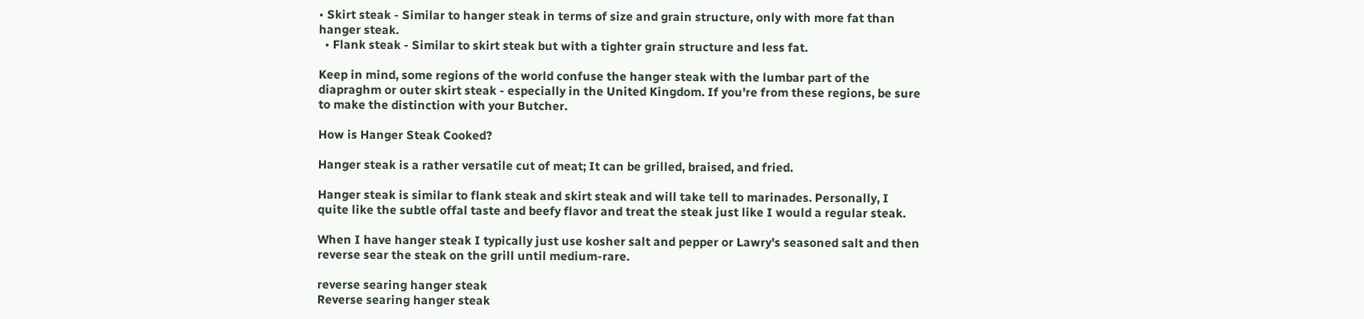• Skirt steak - Similar to hanger steak in terms of size and grain structure, only with more fat than hanger steak.
  • Flank steak - Similar to skirt steak but with a tighter grain structure and less fat.

Keep in mind, some regions of the world confuse the hanger steak with the lumbar part of the diapraghm or outer skirt steak - especially in the United Kingdom. If you're from these regions, be sure to make the distinction with your Butcher.

How is Hanger Steak Cooked?

Hanger steak is a rather versatile cut of meat; It can be grilled, braised, and fried.

Hanger steak is similar to flank steak and skirt steak and will take tell to marinades. Personally, I quite like the subtle offal taste and beefy flavor and treat the steak just like I would a regular steak.

When I have hanger steak I typically just use kosher salt and pepper or Lawry's seasoned salt and then reverse sear the steak on the grill until medium-rare.

reverse searing hanger steak
Reverse searing hanger steak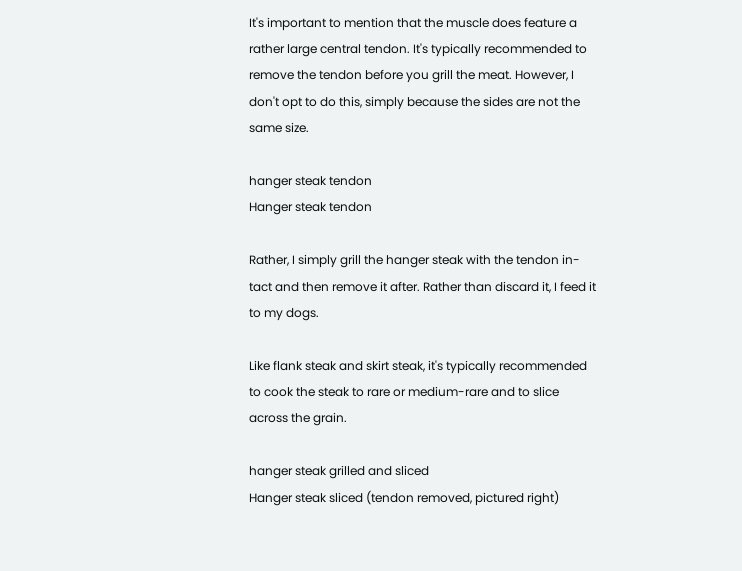It's important to mention that the muscle does feature a rather large central tendon. It's typically recommended to remove the tendon before you grill the meat. However, I don't opt to do this, simply because the sides are not the same size.

hanger steak tendon
Hanger steak tendon

Rather, I simply grill the hanger steak with the tendon in-tact and then remove it after. Rather than discard it, I feed it to my dogs.

Like flank steak and skirt steak, it's typically recommended to cook the steak to rare or medium-rare and to slice across the grain.

hanger steak grilled and sliced
Hanger steak sliced (tendon removed, pictured right)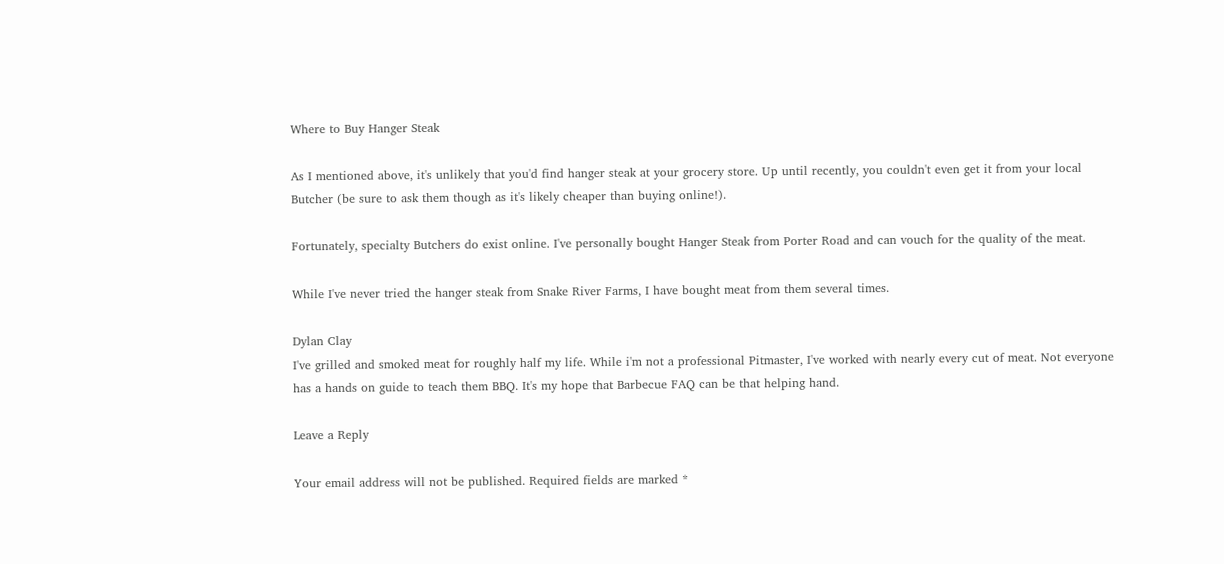Where to Buy Hanger Steak

As I mentioned above, it's unlikely that you'd find hanger steak at your grocery store. Up until recently, you couldn't even get it from your local Butcher (be sure to ask them though as it's likely cheaper than buying online!).

Fortunately, specialty Butchers do exist online. I've personally bought Hanger Steak from Porter Road and can vouch for the quality of the meat.

While I've never tried the hanger steak from Snake River Farms, I have bought meat from them several times.

Dylan Clay
I've grilled and smoked meat for roughly half my life. While i'm not a professional Pitmaster, I've worked with nearly every cut of meat. Not everyone has a hands on guide to teach them BBQ. It's my hope that Barbecue FAQ can be that helping hand.

Leave a Reply

Your email address will not be published. Required fields are marked *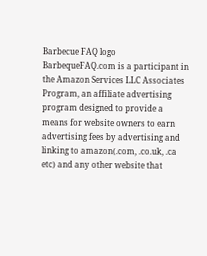Barbecue FAQ logo
BarbequeFAQ.com is a participant in the Amazon Services LLC Associates Program, an affiliate advertising program designed to provide a means for website owners to earn advertising fees by advertising and linking to amazon(.com, .co.uk, .ca etc) and any other website that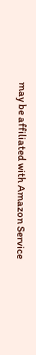may be affiliated with Amazon Service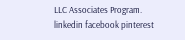LLC Associates Program.
linkedin facebook pinterest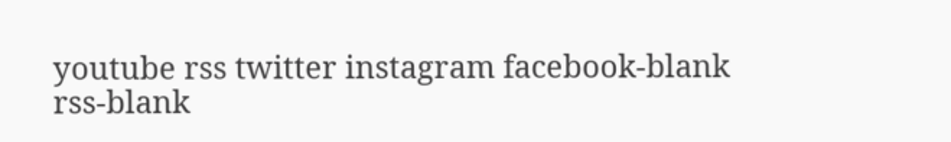youtube rss twitter instagram facebook-blank rss-blank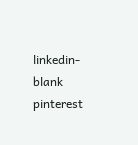linkedin-blank pinterest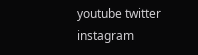youtube twitter instagram